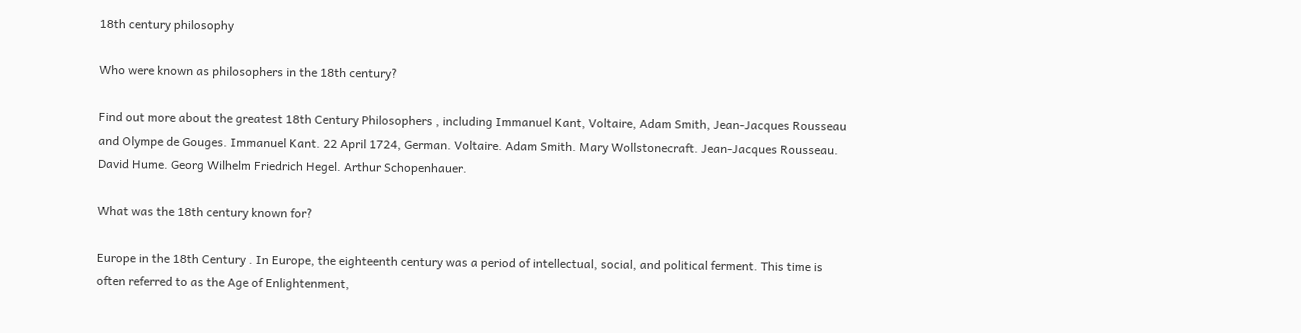18th century philosophy

Who were known as philosophers in the 18th century?

Find out more about the greatest 18th Century Philosophers , including Immanuel Kant, Voltaire, Adam Smith, Jean-Jacques Rousseau and Olympe de Gouges. Immanuel Kant. 22 April 1724, German. Voltaire. Adam Smith. Mary Wollstonecraft. Jean-Jacques Rousseau. David Hume. Georg Wilhelm Friedrich Hegel. Arthur Schopenhauer.

What was the 18th century known for?

Europe in the 18th Century . In Europe, the eighteenth century was a period of intellectual, social, and political ferment. This time is often referred to as the Age of Enlightenment,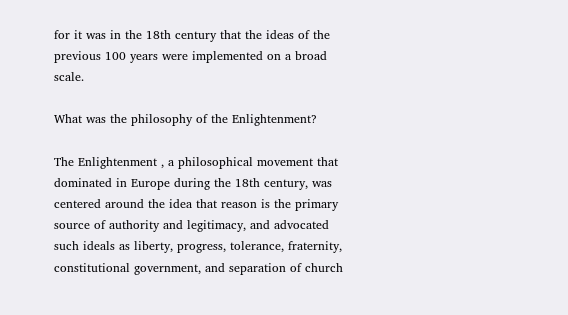for it was in the 18th century that the ideas of the previous 100 years were implemented on a broad scale.

What was the philosophy of the Enlightenment?

The Enlightenment , a philosophical movement that dominated in Europe during the 18th century, was centered around the idea that reason is the primary source of authority and legitimacy, and advocated such ideals as liberty, progress, tolerance, fraternity, constitutional government, and separation of church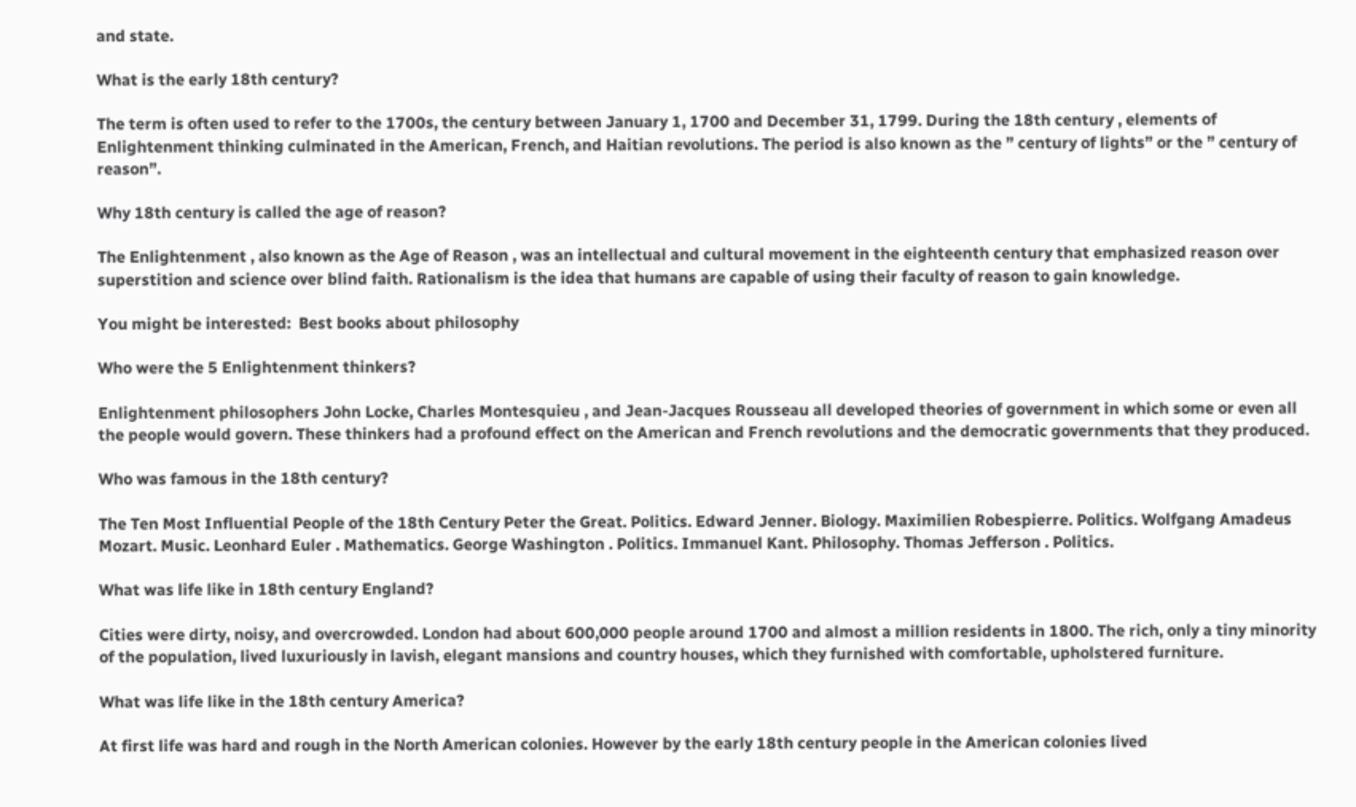and state.

What is the early 18th century?

The term is often used to refer to the 1700s, the century between January 1, 1700 and December 31, 1799. During the 18th century , elements of Enlightenment thinking culminated in the American, French, and Haitian revolutions. The period is also known as the ” century of lights” or the ” century of reason”.

Why 18th century is called the age of reason?

The Enlightenment , also known as the Age of Reason , was an intellectual and cultural movement in the eighteenth century that emphasized reason over superstition and science over blind faith. Rationalism is the idea that humans are capable of using their faculty of reason to gain knowledge.

You might be interested:  Best books about philosophy

Who were the 5 Enlightenment thinkers?

Enlightenment philosophers John Locke, Charles Montesquieu , and Jean-Jacques Rousseau all developed theories of government in which some or even all the people would govern. These thinkers had a profound effect on the American and French revolutions and the democratic governments that they produced.

Who was famous in the 18th century?

The Ten Most Influential People of the 18th Century Peter the Great. Politics. Edward Jenner. Biology. Maximilien Robespierre. Politics. Wolfgang Amadeus Mozart. Music. Leonhard Euler . Mathematics. George Washington . Politics. Immanuel Kant. Philosophy. Thomas Jefferson . Politics.

What was life like in 18th century England?

Cities were dirty, noisy, and overcrowded. London had about 600,000 people around 1700 and almost a million residents in 1800. The rich, only a tiny minority of the population, lived luxuriously in lavish, elegant mansions and country houses, which they furnished with comfortable, upholstered furniture.

What was life like in the 18th century America?

At first life was hard and rough in the North American colonies. However by the early 18th century people in the American colonies lived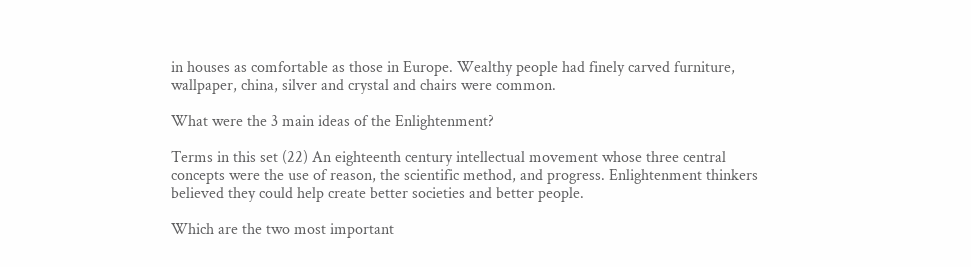in houses as comfortable as those in Europe. Wealthy people had finely carved furniture, wallpaper, china, silver and crystal and chairs were common.

What were the 3 main ideas of the Enlightenment?

Terms in this set (22) An eighteenth century intellectual movement whose three central concepts were the use of reason, the scientific method, and progress. Enlightenment thinkers believed they could help create better societies and better people.

Which are the two most important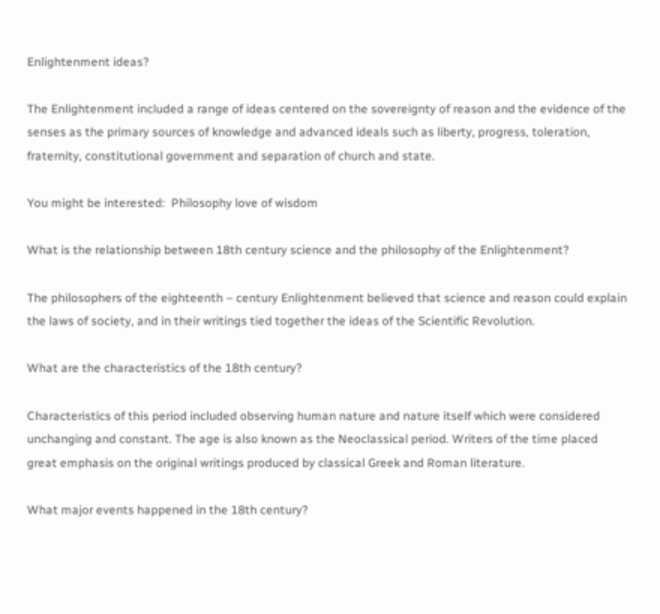Enlightenment ideas?

The Enlightenment included a range of ideas centered on the sovereignty of reason and the evidence of the senses as the primary sources of knowledge and advanced ideals such as liberty, progress, toleration, fraternity, constitutional government and separation of church and state.

You might be interested:  Philosophy love of wisdom

What is the relationship between 18th century science and the philosophy of the Enlightenment?

The philosophers of the eighteenth – century Enlightenment believed that science and reason could explain the laws of society, and in their writings tied together the ideas of the Scientific Revolution.

What are the characteristics of the 18th century?

Characteristics of this period included observing human nature and nature itself which were considered unchanging and constant. The age is also known as the Neoclassical period. Writers of the time placed great emphasis on the original writings produced by classical Greek and Roman literature.

What major events happened in the 18th century?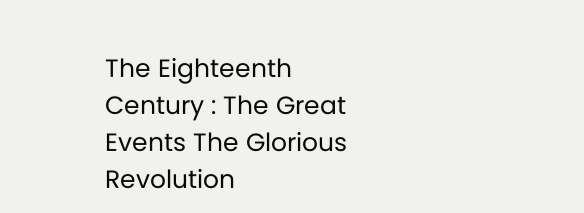The Eighteenth Century : The Great Events The Glorious Revolution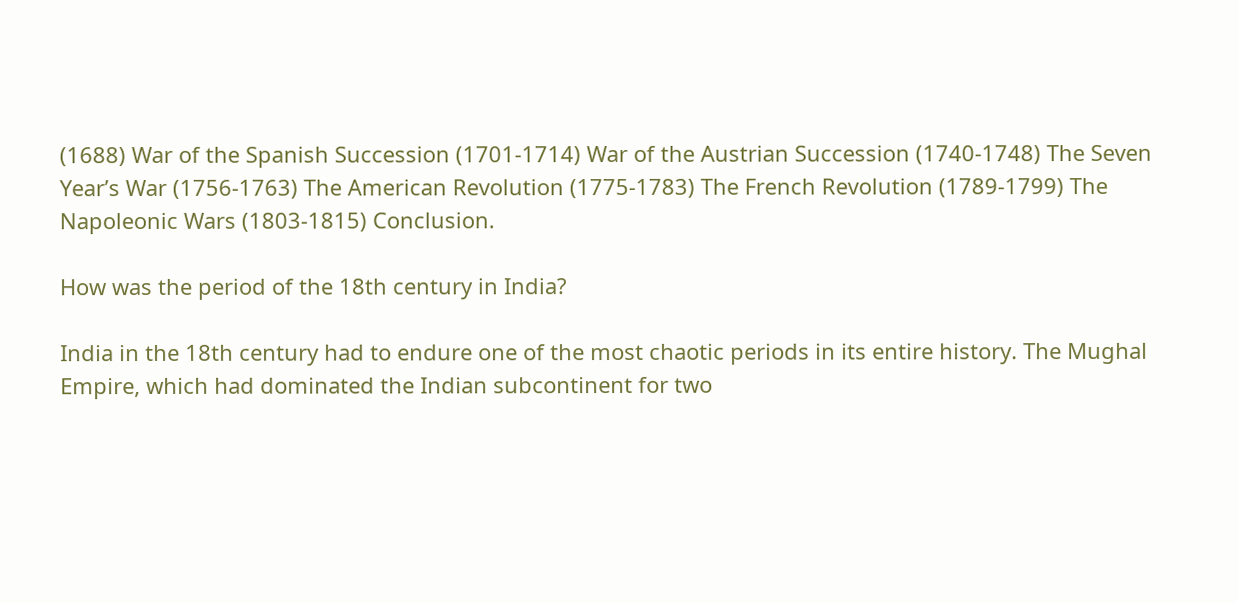(1688) War of the Spanish Succession (1701-1714) War of the Austrian Succession (1740-1748) The Seven Year’s War (1756-1763) The American Revolution (1775-1783) The French Revolution (1789-1799) The Napoleonic Wars (1803-1815) Conclusion.

How was the period of the 18th century in India?

India in the 18th century had to endure one of the most chaotic periods in its entire history. The Mughal Empire, which had dominated the Indian subcontinent for two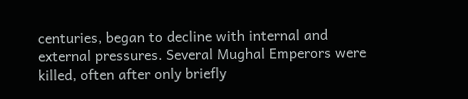centuries, began to decline with internal and external pressures. Several Mughal Emperors were killed, often after only briefly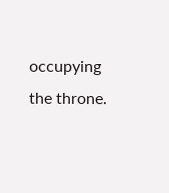occupying the throne.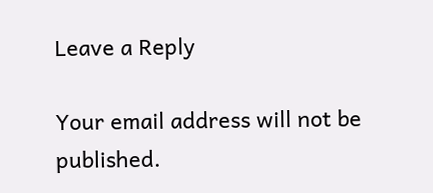Leave a Reply

Your email address will not be published.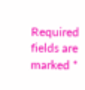Required fields are marked *